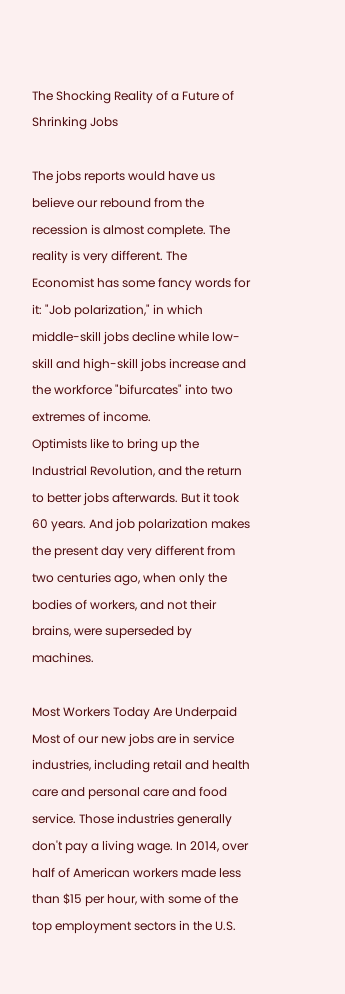The Shocking Reality of a Future of Shrinking Jobs

The jobs reports would have us believe our rebound from the recession is almost complete. The reality is very different. The Economist has some fancy words for it: "Job polarization," in which middle-skill jobs decline while low-skill and high-skill jobs increase and the workforce "bifurcates" into two extremes of income.
Optimists like to bring up the Industrial Revolution, and the return to better jobs afterwards. But it took 60 years. And job polarization makes the present day very different from two centuries ago, when only the bodies of workers, and not their brains, were superseded by machines.

Most Workers Today Are Underpaid
Most of our new jobs are in service industries, including retail and health care and personal care and food service. Those industries generally don't pay a living wage. In 2014, over half of American workers made less than $15 per hour, with some of the top employment sectors in the U.S.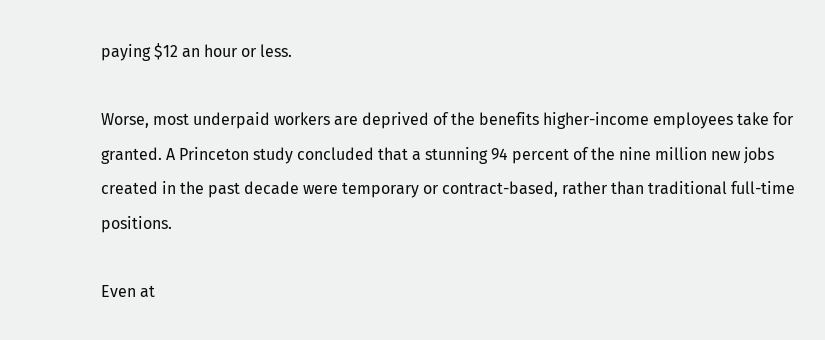paying $12 an hour or less.

Worse, most underpaid workers are deprived of the benefits higher-income employees take for granted. A Princeton study concluded that a stunning 94 percent of the nine million new jobs created in the past decade were temporary or contract-based, rather than traditional full-time positions.

Even at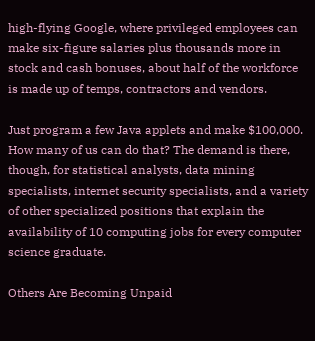high-flying Google, where privileged employees can make six-figure salaries plus thousands more in stock and cash bonuses, about half of the workforce is made up of temps, contractors and vendors.

Just program a few Java applets and make $100,000. How many of us can do that? The demand is there, though, for statistical analysts, data mining specialists, internet security specialists, and a variety of other specialized positions that explain the availability of 10 computing jobs for every computer science graduate.

Others Are Becoming Unpaid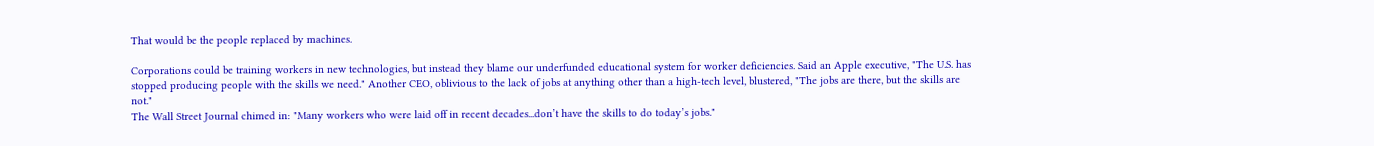That would be the people replaced by machines.

Corporations could be training workers in new technologies, but instead they blame our underfunded educational system for worker deficiencies. Said an Apple executive, "The U.S. has stopped producing people with the skills we need." Another CEO, oblivious to the lack of jobs at anything other than a high-tech level, blustered, "The jobs are there, but the skills are not."
The Wall Street Journal chimed in: "Many workers who were laid off in recent decades...don’t have the skills to do today’s jobs."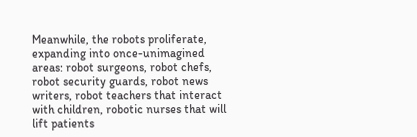Meanwhile, the robots proliferate, expanding into once-unimagined areas: robot surgeons, robot chefs, robot security guards, robot news writers, robot teachers that interact with children, robotic nurses that will lift patients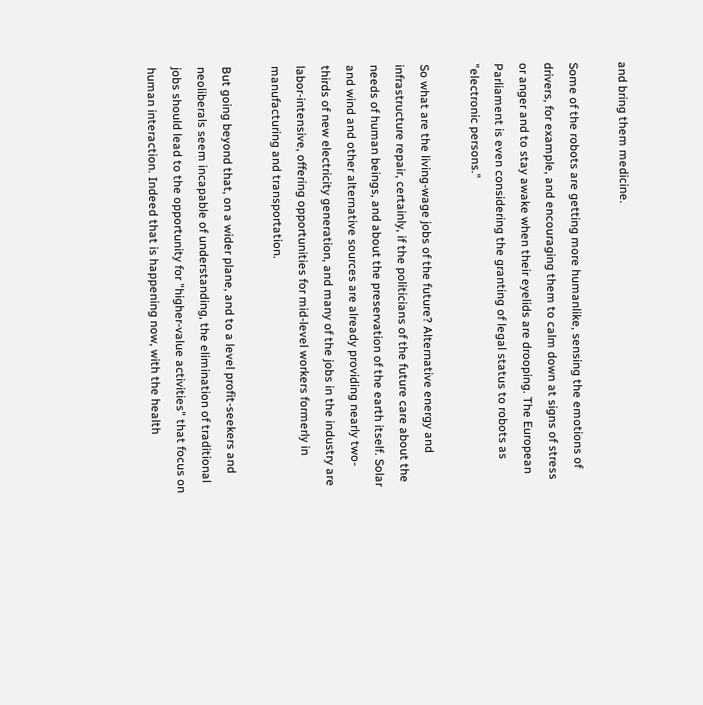and bring them medicine.

Some of the robots are getting more humanlike, sensing the emotions of drivers, for example, and encouraging them to calm down at signs of stress or anger and to stay awake when their eyelids are drooping. The European Parliament is even considering the granting of legal status to robots as "electronic persons."

So what are the living-wage jobs of the future? Alternative energy and infrastructure repair, certainly, if the politicians of the future care about the needs of human beings, and about the preservation of the earth itself. Solar and wind and other alternative sources are already providing nearly two-thirds of new electricity generation, and many of the jobs in the industry are labor-intensive, offering opportunities for mid-level workers formerly in manufacturing and transportation.

But going beyond that, on a wider plane, and to a level profit-seekers and neoliberals seem incapable of understanding, the elimination of traditional jobs should lead to the opportunity for "higher-value activities" that focus on human interaction. Indeed that is happening now, with the health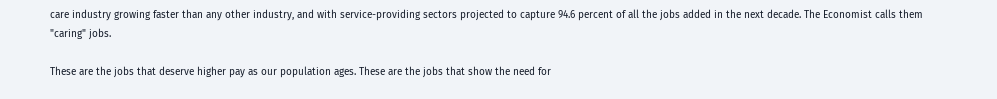care industry growing faster than any other industry, and with service-providing sectors projected to capture 94.6 percent of all the jobs added in the next decade. The Economist calls them "caring" jobs.

These are the jobs that deserve higher pay as our population ages. These are the jobs that show the need for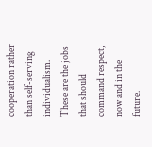cooperation rather than self-serving individualism. These are the jobs that should command respect, now and in the future.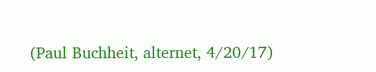(Paul Buchheit, alternet, 4/20/17)